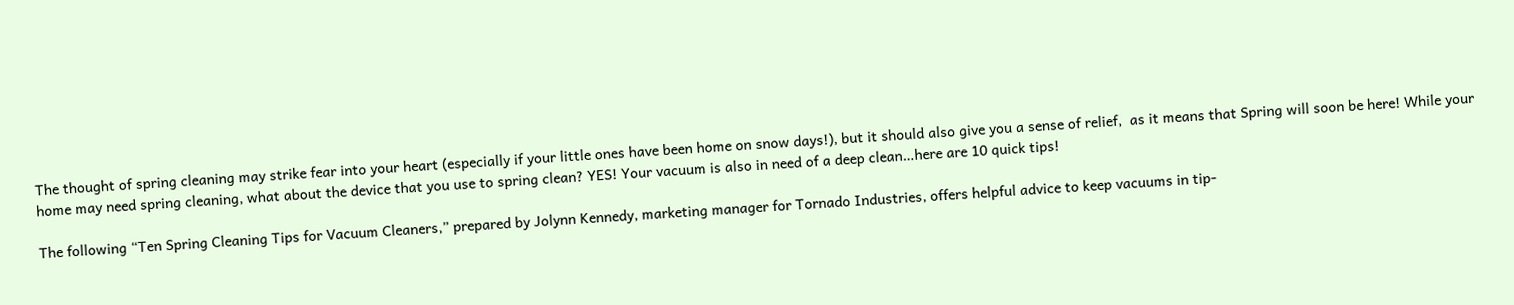The thought of spring cleaning may strike fear into your heart (especially if your little ones have been home on snow days!), but it should also give you a sense of relief,  as it means that Spring will soon be here! While your home may need spring cleaning, what about the device that you use to spring clean? YES! Your vacuum is also in need of a deep clean…here are 10 quick tips!

The following “Ten Spring Cleaning Tips for Vacuum Cleaners,” prepared by Jolynn Kennedy, marketing manager for Tornado Industries, offers helpful advice to keep vacuums in tip-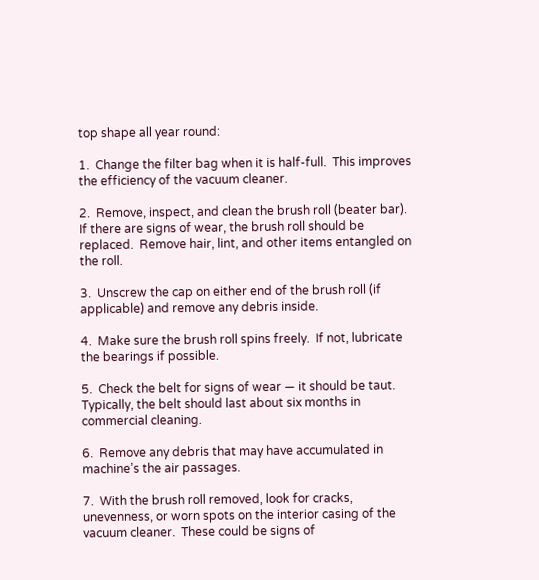top shape all year round:

1.  Change the filter bag when it is half-full.  This improves the efficiency of the vacuum cleaner.

2.  Remove, inspect, and clean the brush roll (beater bar).  If there are signs of wear, the brush roll should be replaced.  Remove hair, lint, and other items entangled on the roll.

3.  Unscrew the cap on either end of the brush roll (if applicable) and remove any debris inside.

4.  Make sure the brush roll spins freely.  If not, lubricate the bearings if possible.

5.  Check the belt for signs of wear — it should be taut.  Typically, the belt should last about six months in commercial cleaning.

6.  Remove any debris that may have accumulated in machine’s the air passages.

7.  With the brush roll removed, look for cracks, unevenness, or worn spots on the interior casing of the vacuum cleaner.  These could be signs of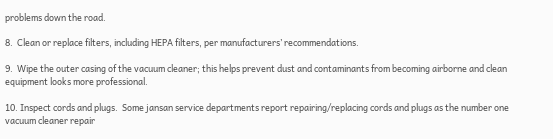problems down the road.

8.  Clean or replace filters, including HEPA filters, per manufacturers’ recommendations.

9.  Wipe the outer casing of the vacuum cleaner; this helps prevent dust and contaminants from becoming airborne and clean equipment looks more professional.

10. Inspect cords and plugs.  Some jansan service departments report repairing/replacing cords and plugs as the number one vacuum cleaner repair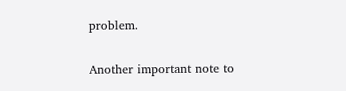problem.

Another important note to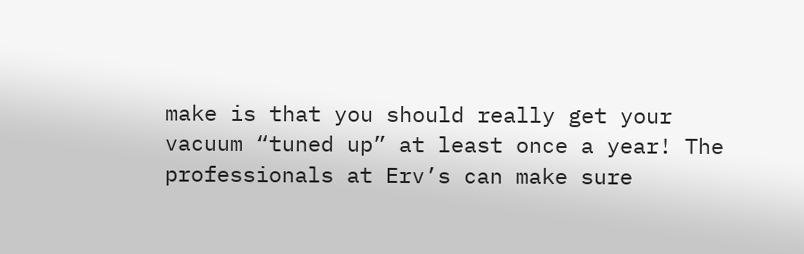make is that you should really get your vacuum “tuned up” at least once a year! The professionals at Erv’s can make sure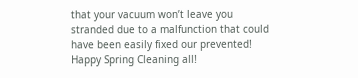that your vacuum won’t leave you stranded due to a malfunction that could have been easily fixed our prevented! Happy Spring Cleaning all!